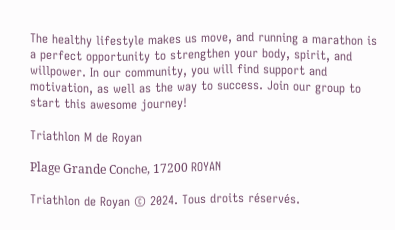The healthy lifestyle makes us move, and running a marathon is a perfect opportunity to strengthen your body, spirit, and willpower. In our community, you will find support and motivation, as well as the way to success. Join our group to start this awesome journey!

Triathlon M de Royan

Plаgе Grаndе Cоnchе, 17200 ROYAN

Triathlon de Royan © 2024. Tous droits réservés.